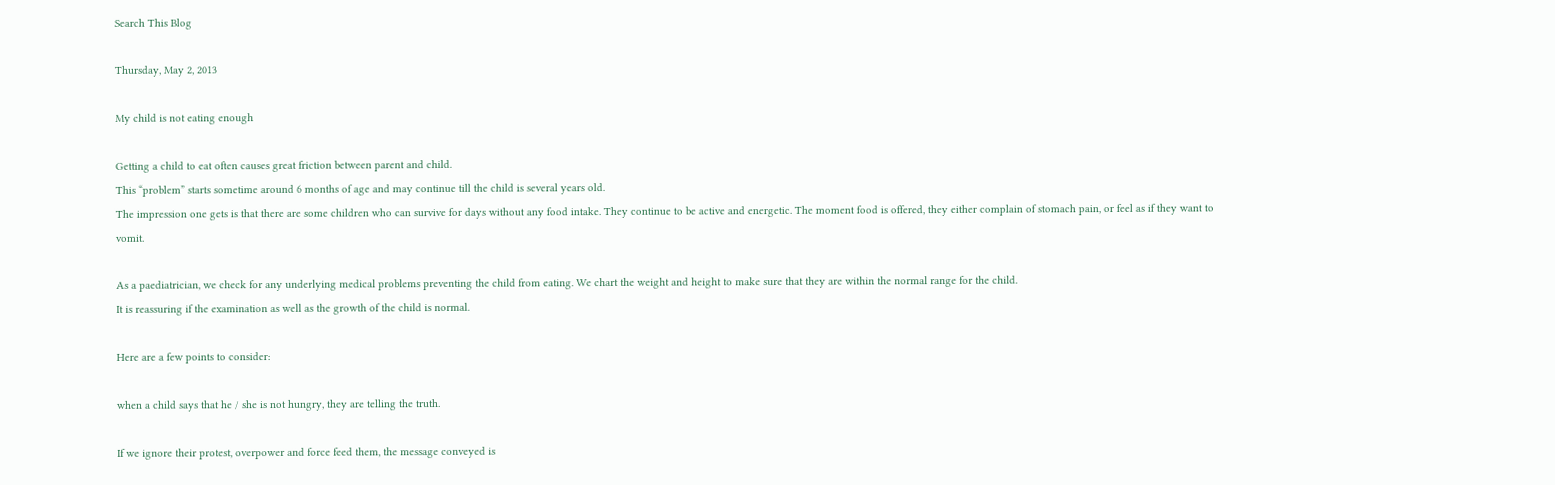Search This Blog

Thursday, May 2, 2013

My child is not eating enough

Getting a child to eat often causes great friction between parent and child.
This “problem” starts sometime around 6 months of age and may continue till the child is several years old.
The impression one gets is that there are some children who can survive for days without any food intake. They continue to be active and energetic. The moment food is offered, they either complain of stomach pain, or feel as if they want to vomit.

As a paediatrician, we check for any underlying medical problems preventing the child from eating. We chart the weight and height to make sure that they are within the normal range for the child.
It is reassuring if the examination as well as the growth of the child is normal.

Here are a few points to consider:

when a child says that he / she is not hungry, they are telling the truth.

If we ignore their protest, overpower and force feed them, the message conveyed is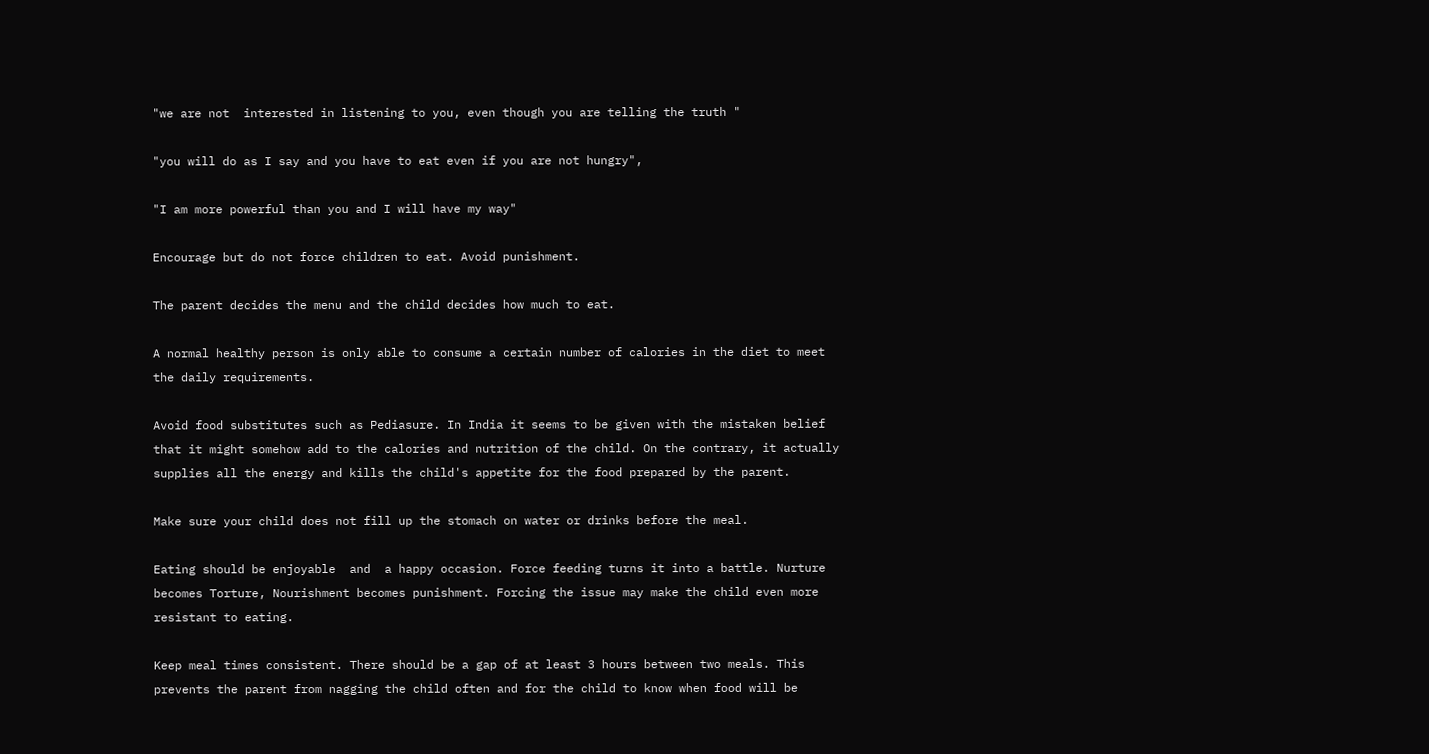"we are not  interested in listening to you, even though you are telling the truth "

"you will do as I say and you have to eat even if you are not hungry",

"I am more powerful than you and I will have my way"

Encourage but do not force children to eat. Avoid punishment.

The parent decides the menu and the child decides how much to eat.

A normal healthy person is only able to consume a certain number of calories in the diet to meet the daily requirements.

Avoid food substitutes such as Pediasure. In India it seems to be given with the mistaken belief that it might somehow add to the calories and nutrition of the child. On the contrary, it actually supplies all the energy and kills the child's appetite for the food prepared by the parent.

Make sure your child does not fill up the stomach on water or drinks before the meal.

Eating should be enjoyable  and  a happy occasion. Force feeding turns it into a battle. Nurture becomes Torture, Nourishment becomes punishment. Forcing the issue may make the child even more resistant to eating.

Keep meal times consistent. There should be a gap of at least 3 hours between two meals. This prevents the parent from nagging the child often and for the child to know when food will be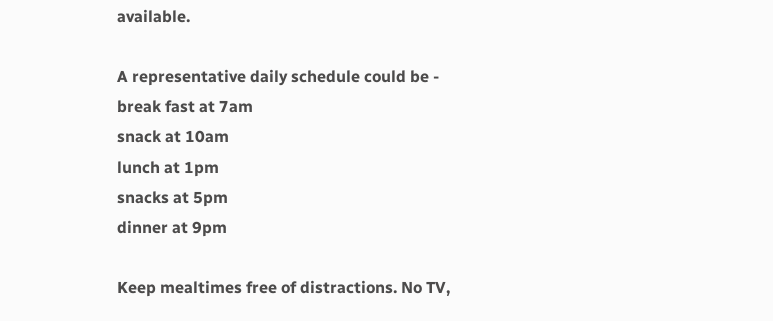available.

A representative daily schedule could be -
break fast at 7am
snack at 10am
lunch at 1pm
snacks at 5pm
dinner at 9pm

Keep mealtimes free of distractions. No TV,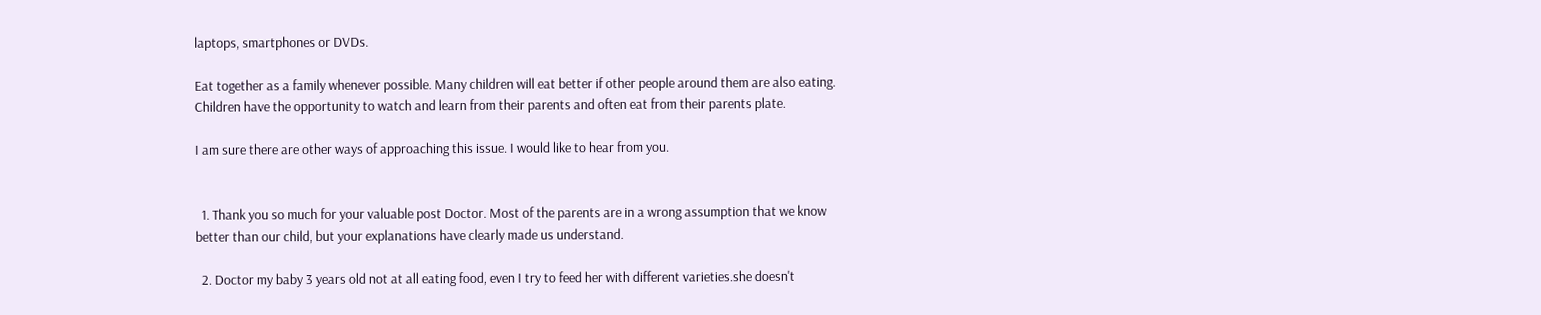laptops, smartphones or DVDs.

Eat together as a family whenever possible. Many children will eat better if other people around them are also eating. Children have the opportunity to watch and learn from their parents and often eat from their parents plate.

I am sure there are other ways of approaching this issue. I would like to hear from you.


  1. Thank you so much for your valuable post Doctor. Most of the parents are in a wrong assumption that we know better than our child, but your explanations have clearly made us understand.

  2. Doctor my baby 3 years old not at all eating food, even I try to feed her with different varieties.she doesn't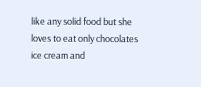like any solid food but she loves to eat only chocolates ice cream and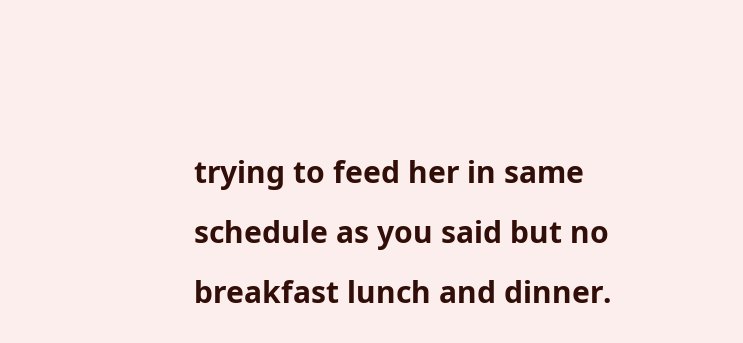trying to feed her in same schedule as you said but no breakfast lunch and dinner.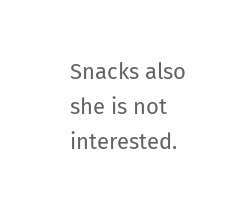Snacks also she is not interested.